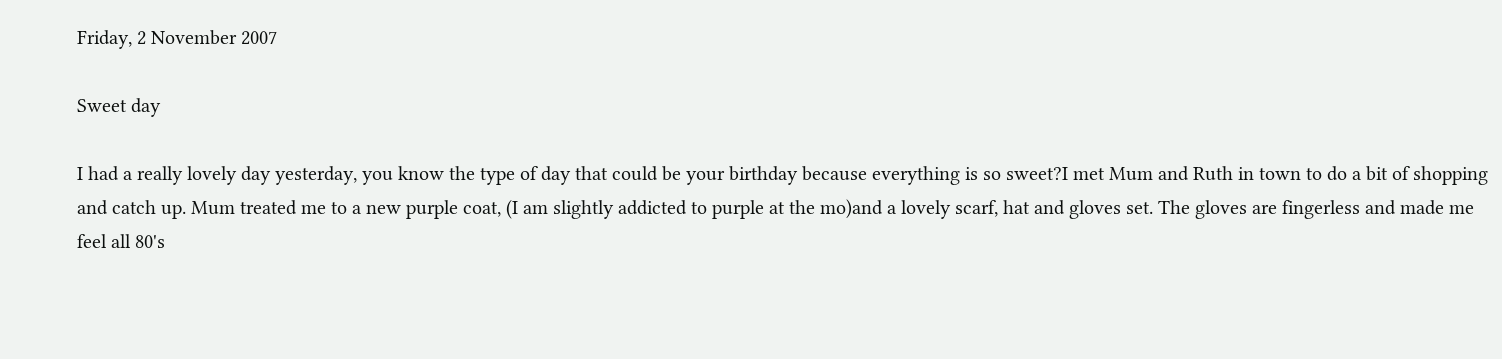Friday, 2 November 2007

Sweet day

I had a really lovely day yesterday, you know the type of day that could be your birthday because everything is so sweet?I met Mum and Ruth in town to do a bit of shopping and catch up. Mum treated me to a new purple coat, (I am slightly addicted to purple at the mo)and a lovely scarf, hat and gloves set. The gloves are fingerless and made me feel all 80's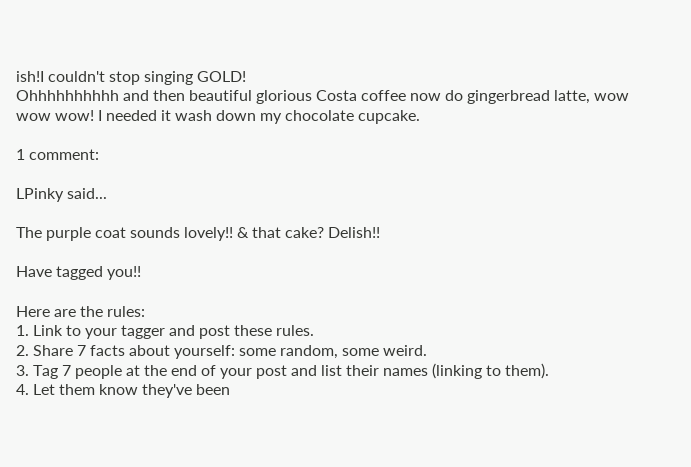ish!I couldn't stop singing GOLD!
Ohhhhhhhhhh and then beautiful glorious Costa coffee now do gingerbread latte, wow wow wow! I needed it wash down my chocolate cupcake.

1 comment:

LPinky said...

The purple coat sounds lovely!! & that cake? Delish!!

Have tagged you!!

Here are the rules:
1. Link to your tagger and post these rules.
2. Share 7 facts about yourself: some random, some weird.
3. Tag 7 people at the end of your post and list their names (linking to them).
4. Let them know they've been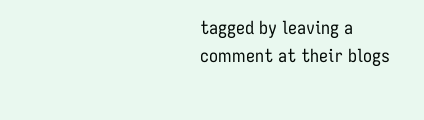tagged by leaving a comment at their blogs